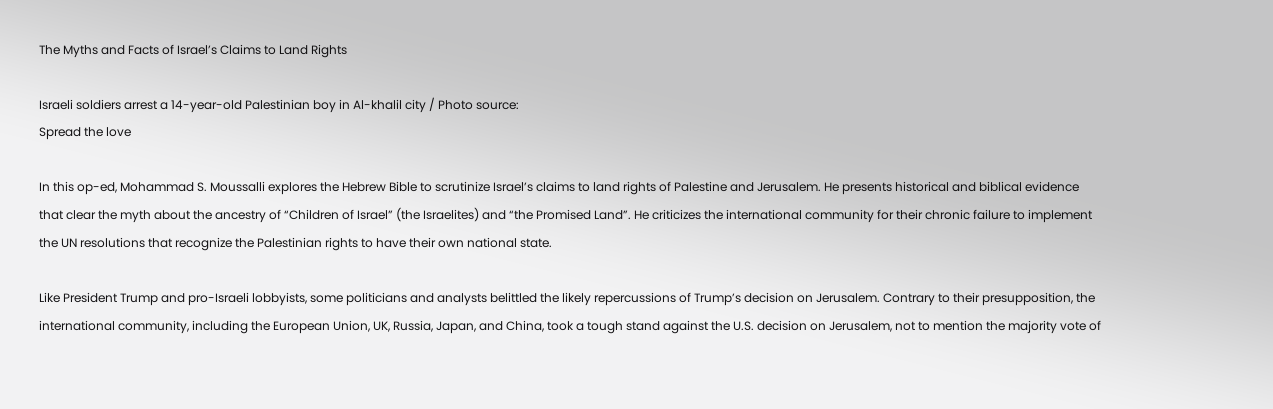The Myths and Facts of Israel’s Claims to Land Rights

Israeli soldiers arrest a 14-year-old Palestinian boy in Al-khalil city / Photo source:
Spread the love

In this op-ed, Mohammad S. Moussalli explores the Hebrew Bible to scrutinize Israel’s claims to land rights of Palestine and Jerusalem. He presents historical and biblical evidence that clear the myth about the ancestry of “Children of Israel” (the Israelites) and “the Promised Land”. He criticizes the international community for their chronic failure to implement the UN resolutions that recognize the Palestinian rights to have their own national state.

Like President Trump and pro-Israeli lobbyists, some politicians and analysts belittled the likely repercussions of Trump’s decision on Jerusalem. Contrary to their presupposition, the international community, including the European Union, UK, Russia, Japan, and China, took a tough stand against the U.S. decision on Jerusalem, not to mention the majority vote of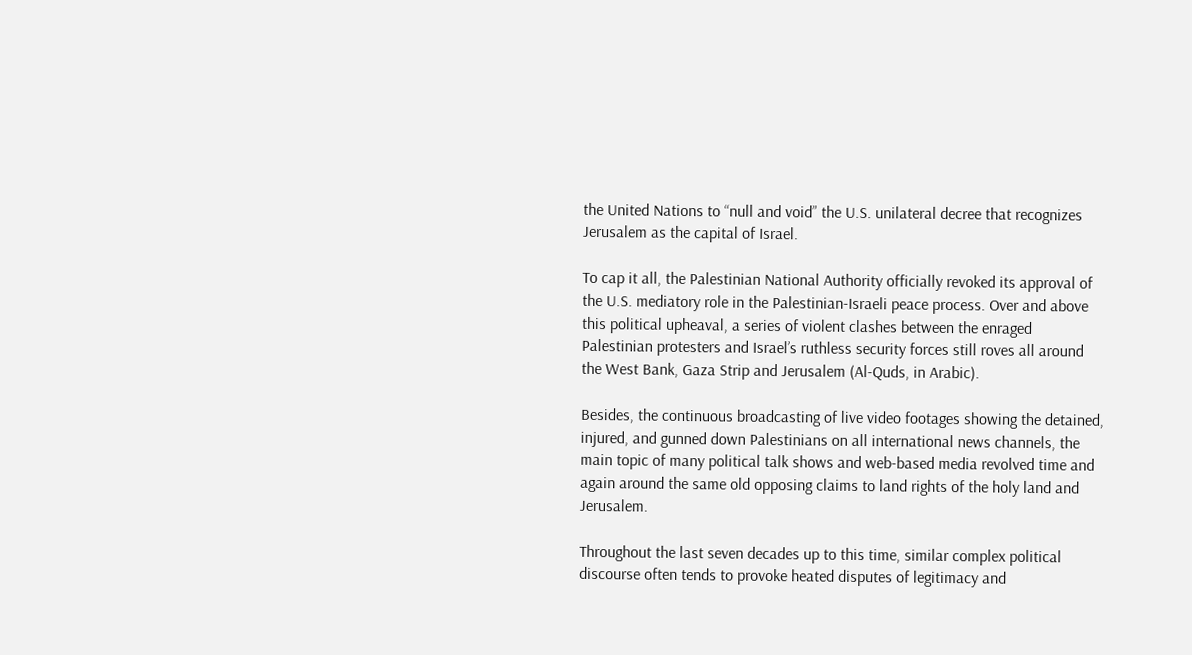the United Nations to “null and void” the U.S. unilateral decree that recognizes Jerusalem as the capital of Israel.

To cap it all, the Palestinian National Authority officially revoked its approval of the U.S. mediatory role in the Palestinian-Israeli peace process. Over and above this political upheaval, a series of violent clashes between the enraged Palestinian protesters and Israel’s ruthless security forces still roves all around the West Bank, Gaza Strip and Jerusalem (Al-Quds, in Arabic).

Besides, the continuous broadcasting of live video footages showing the detained, injured, and gunned down Palestinians on all international news channels, the main topic of many political talk shows and web-based media revolved time and again around the same old opposing claims to land rights of the holy land and Jerusalem.

Throughout the last seven decades up to this time, similar complex political discourse often tends to provoke heated disputes of legitimacy and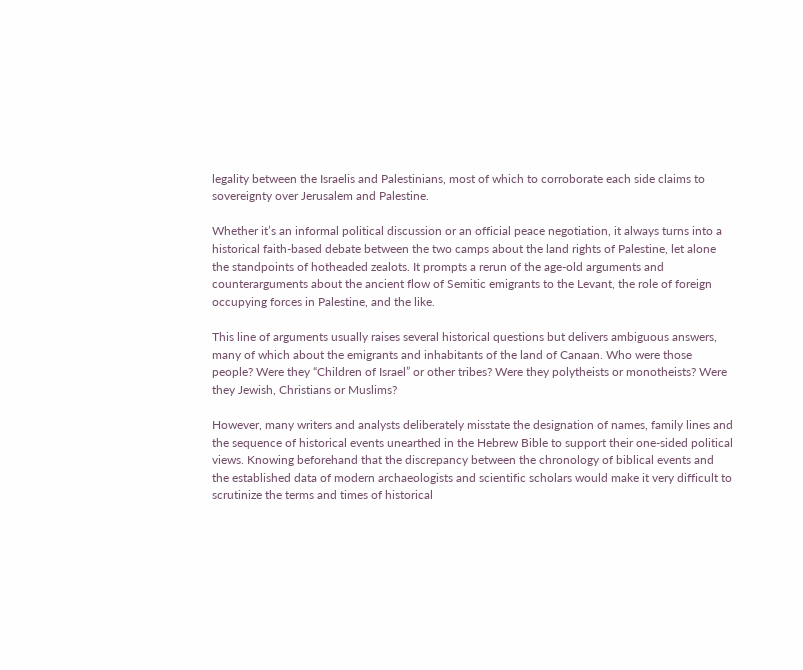legality between the Israelis and Palestinians, most of which to corroborate each side claims to sovereignty over Jerusalem and Palestine.

Whether it’s an informal political discussion or an official peace negotiation, it always turns into a historical faith-based debate between the two camps about the land rights of Palestine, let alone the standpoints of hotheaded zealots. It prompts a rerun of the age-old arguments and counterarguments about the ancient flow of Semitic emigrants to the Levant, the role of foreign occupying forces in Palestine, and the like.

This line of arguments usually raises several historical questions but delivers ambiguous answers, many of which about the emigrants and inhabitants of the land of Canaan. Who were those people? Were they “Children of Israel” or other tribes? Were they polytheists or monotheists? Were they Jewish, Christians or Muslims?

However, many writers and analysts deliberately misstate the designation of names, family lines and the sequence of historical events unearthed in the Hebrew Bible to support their one-sided political views. Knowing beforehand that the discrepancy between the chronology of biblical events and the established data of modern archaeologists and scientific scholars would make it very difficult to scrutinize the terms and times of historical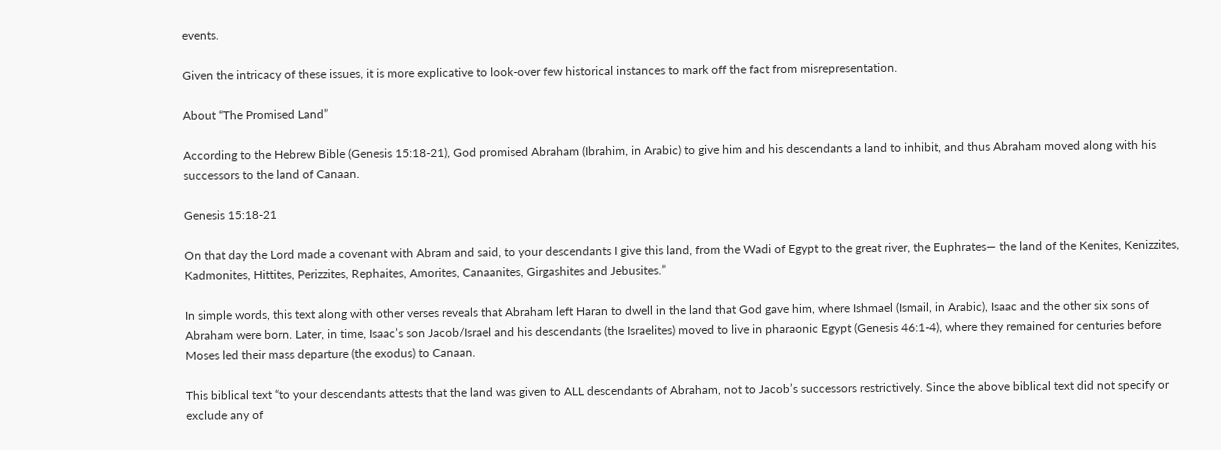events.

Given the intricacy of these issues, it is more explicative to look-over few historical instances to mark off the fact from misrepresentation.

About “The Promised Land”

According to the Hebrew Bible (Genesis 15:18-21), God promised Abraham (Ibrahim, in Arabic) to give him and his descendants a land to inhibit, and thus Abraham moved along with his successors to the land of Canaan.

Genesis 15:18-21

On that day the Lord made a covenant with Abram and said, to your descendants I give this land, from the Wadi of Egypt to the great river, the Euphrates— the land of the Kenites, Kenizzites, Kadmonites, Hittites, Perizzites, Rephaites, Amorites, Canaanites, Girgashites and Jebusites.”

In simple words, this text along with other verses reveals that Abraham left Haran to dwell in the land that God gave him, where Ishmael (Ismail, in Arabic), Isaac and the other six sons of Abraham were born. Later, in time, Isaac’s son Jacob/Israel and his descendants (the Israelites) moved to live in pharaonic Egypt (Genesis 46:1-4), where they remained for centuries before Moses led their mass departure (the exodus) to Canaan.

This biblical text “to your descendants attests that the land was given to ALL descendants of Abraham, not to Jacob’s successors restrictively. Since the above biblical text did not specify or exclude any of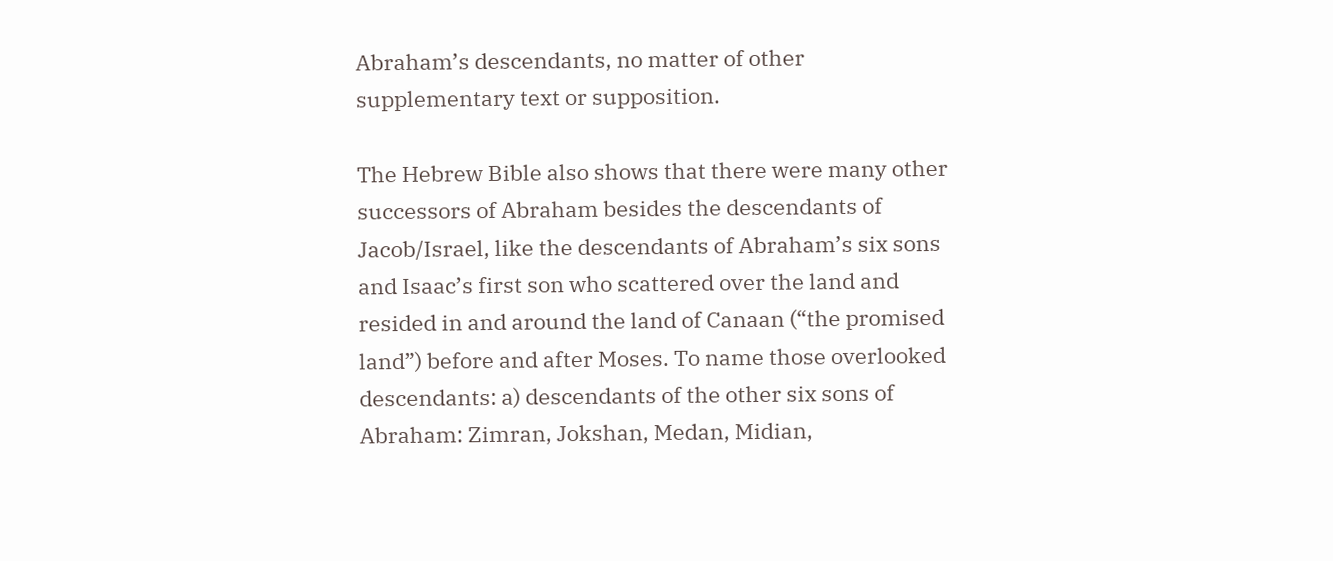Abraham’s descendants, no matter of other supplementary text or supposition.

The Hebrew Bible also shows that there were many other successors of Abraham besides the descendants of Jacob/Israel, like the descendants of Abraham’s six sons and Isaac’s first son who scattered over the land and resided in and around the land of Canaan (“the promised land”) before and after Moses. To name those overlooked descendants: a) descendants of the other six sons of Abraham: Zimran, Jokshan, Medan, Midian,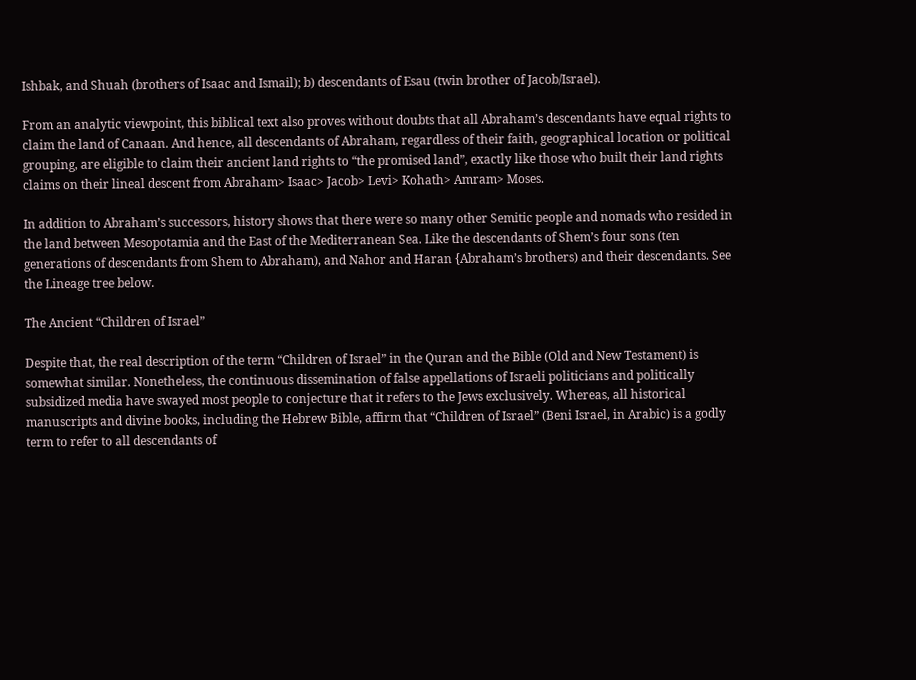Ishbak, and Shuah (brothers of Isaac and Ismail); b) descendants of Esau (twin brother of Jacob/Israel).

From an analytic viewpoint, this biblical text also proves without doubts that all Abraham’s descendants have equal rights to claim the land of Canaan. And hence, all descendants of Abraham, regardless of their faith, geographical location or political grouping, are eligible to claim their ancient land rights to “the promised land”, exactly like those who built their land rights claims on their lineal descent from Abraham> Isaac> Jacob> Levi> Kohath> Amram> Moses.

In addition to Abraham’s successors, history shows that there were so many other Semitic people and nomads who resided in the land between Mesopotamia and the East of the Mediterranean Sea. Like the descendants of Shem’s four sons (ten generations of descendants from Shem to Abraham), and Nahor and Haran {Abraham’s brothers) and their descendants. See the Lineage tree below.

The Ancient “Children of Israel”

Despite that, the real description of the term “Children of Israel” in the Quran and the Bible (Old and New Testament) is somewhat similar. Nonetheless, the continuous dissemination of false appellations of Israeli politicians and politically subsidized media have swayed most people to conjecture that it refers to the Jews exclusively. Whereas, all historical manuscripts and divine books, including the Hebrew Bible, affirm that “Children of Israel” (Beni Israel, in Arabic) is a godly term to refer to all descendants of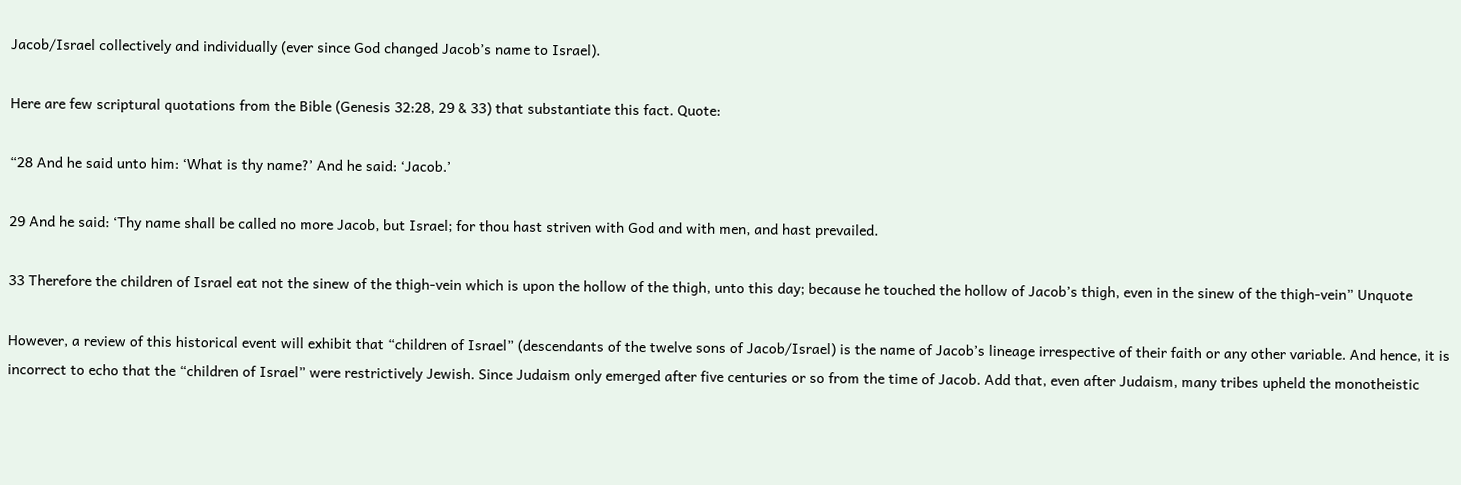Jacob/Israel collectively and individually (ever since God changed Jacob’s name to Israel).

Here are few scriptural quotations from the Bible (Genesis 32:28, 29 & 33) that substantiate this fact. Quote:

“28 And he said unto him: ‘What is thy name?’ And he said: ‘Jacob.’

29 And he said: ‘Thy name shall be called no more Jacob, but Israel; for thou hast striven with God and with men, and hast prevailed.

33 Therefore the children of Israel eat not the sinew of the thigh-vein which is upon the hollow of the thigh, unto this day; because he touched the hollow of Jacob’s thigh, even in the sinew of the thigh-vein” Unquote

However, a review of this historical event will exhibit that “children of Israel” (descendants of the twelve sons of Jacob/Israel) is the name of Jacob’s lineage irrespective of their faith or any other variable. And hence, it is incorrect to echo that the “children of Israel” were restrictively Jewish. Since Judaism only emerged after five centuries or so from the time of Jacob. Add that, even after Judaism, many tribes upheld the monotheistic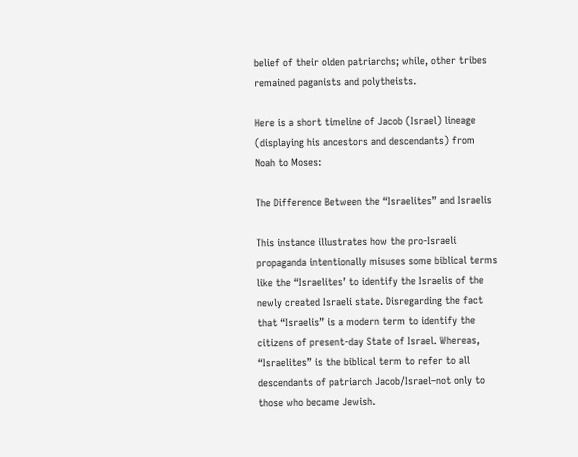belief of their olden patriarchs; while, other tribes remained paganists and polytheists.

Here is a short timeline of Jacob (Israel) lineage (displaying his ancestors and descendants) from Noah to Moses:

The Difference Between the “Israelites” and Israelis

This instance illustrates how the pro-Israeli propaganda intentionally misuses some biblical terms like the “Israelites’ to identify the Israelis of the newly created Israeli state. Disregarding the fact that “Israelis” is a modern term to identify the citizens of present-day State of Israel. Whereas, “Israelites” is the biblical term to refer to all descendants of patriarch Jacob/Israel–not only to those who became Jewish.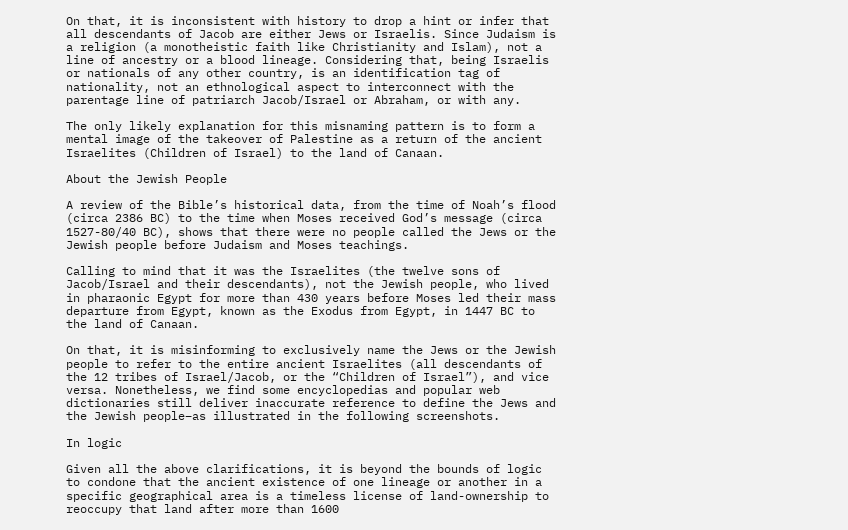On that, it is inconsistent with history to drop a hint or infer that all descendants of Jacob are either Jews or Israelis. Since Judaism is a religion (a monotheistic faith like Christianity and Islam), not a line of ancestry or a blood lineage. Considering that, being Israelis or nationals of any other country, is an identification tag of nationality, not an ethnological aspect to interconnect with the parentage line of patriarch Jacob/Israel or Abraham, or with any.

The only likely explanation for this misnaming pattern is to form a mental image of the takeover of Palestine as a return of the ancient Israelites (Children of Israel) to the land of Canaan.

About the Jewish People

A review of the Bible’s historical data, from the time of Noah’s flood (circa 2386 BC) to the time when Moses received God’s message (circa 1527-80/40 BC), shows that there were no people called the Jews or the Jewish people before Judaism and Moses teachings.

Calling to mind that it was the Israelites (the twelve sons of Jacob/Israel and their descendants), not the Jewish people, who lived in pharaonic Egypt for more than 430 years before Moses led their mass departure from Egypt, known as the Exodus from Egypt, in 1447 BC to the land of Canaan.

On that, it is misinforming to exclusively name the Jews or the Jewish people to refer to the entire ancient Israelites (all descendants of the 12 tribes of Israel/Jacob, or the “Children of Israel”), and vice versa. Nonetheless, we find some encyclopedias and popular web dictionaries still deliver inaccurate reference to define the Jews and the Jewish people–as illustrated in the following screenshots.

In logic

Given all the above clarifications, it is beyond the bounds of logic to condone that the ancient existence of one lineage or another in a specific geographical area is a timeless license of land-ownership to reoccupy that land after more than 1600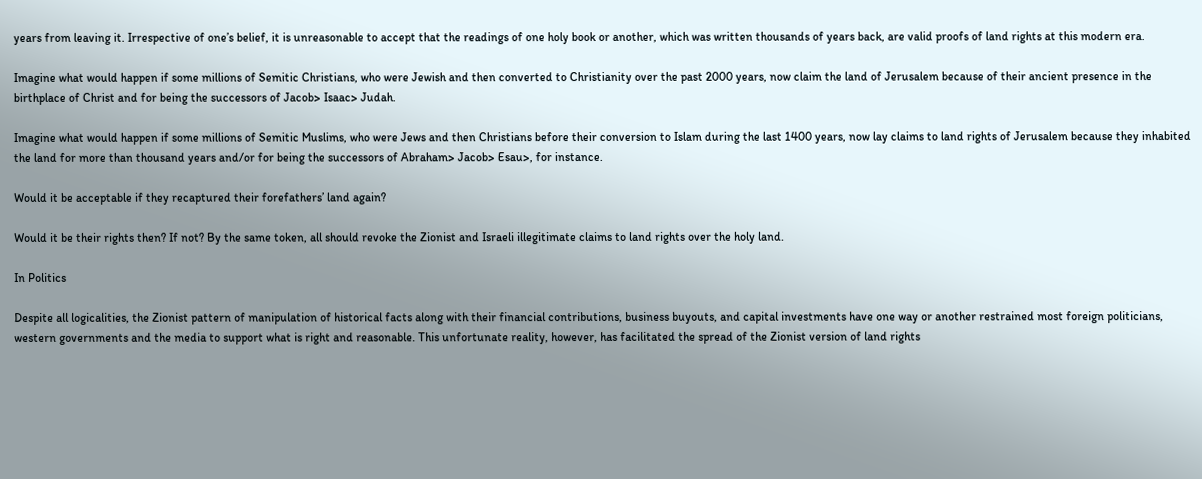years from leaving it. Irrespective of one’s belief, it is unreasonable to accept that the readings of one holy book or another, which was written thousands of years back, are valid proofs of land rights at this modern era.

Imagine what would happen if some millions of Semitic Christians, who were Jewish and then converted to Christianity over the past 2000 years, now claim the land of Jerusalem because of their ancient presence in the birthplace of Christ and for being the successors of Jacob> Isaac> Judah.

Imagine what would happen if some millions of Semitic Muslims, who were Jews and then Christians before their conversion to Islam during the last 1400 years, now lay claims to land rights of Jerusalem because they inhabited the land for more than thousand years and/or for being the successors of Abraham> Jacob> Esau>, for instance.

Would it be acceptable if they recaptured their forefathers’ land again?

Would it be their rights then? If not? By the same token, all should revoke the Zionist and Israeli illegitimate claims to land rights over the holy land.

In Politics

Despite all logicalities, the Zionist pattern of manipulation of historical facts along with their financial contributions, business buyouts, and capital investments have one way or another restrained most foreign politicians, western governments and the media to support what is right and reasonable. This unfortunate reality, however, has facilitated the spread of the Zionist version of land rights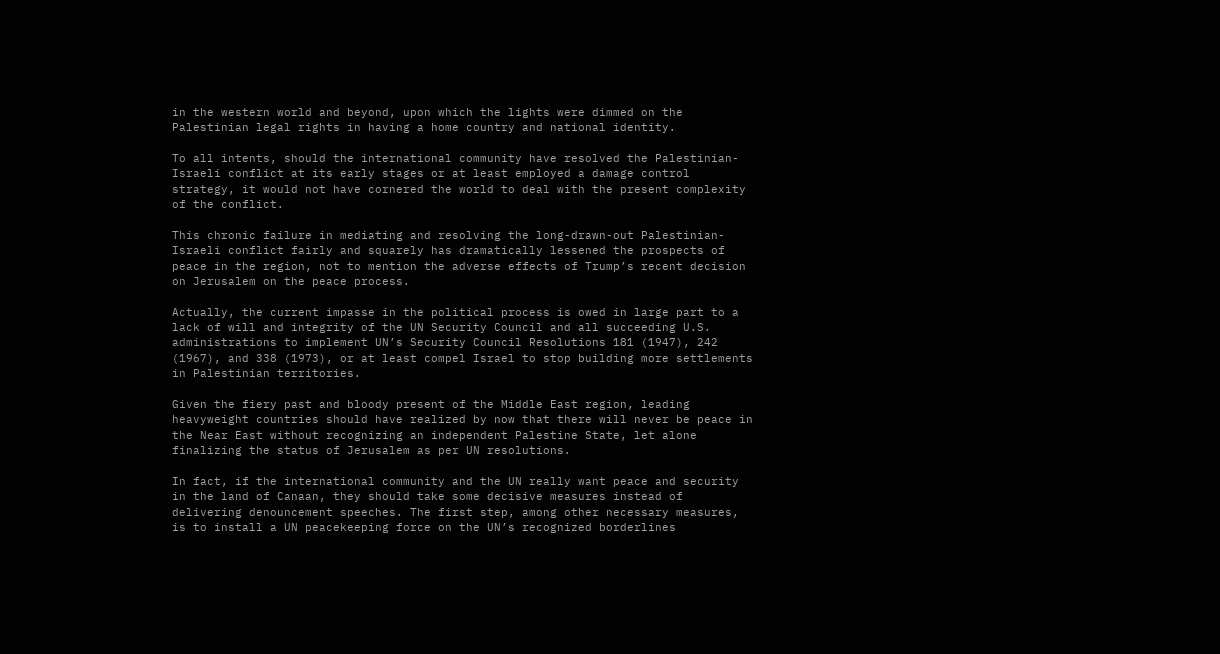in the western world and beyond, upon which the lights were dimmed on the Palestinian legal rights in having a home country and national identity.

To all intents, should the international community have resolved the Palestinian-Israeli conflict at its early stages or at least employed a damage control strategy, it would not have cornered the world to deal with the present complexity of the conflict.

This chronic failure in mediating and resolving the long-drawn-out Palestinian-Israeli conflict fairly and squarely has dramatically lessened the prospects of peace in the region, not to mention the adverse effects of Trump’s recent decision on Jerusalem on the peace process.

Actually, the current impasse in the political process is owed in large part to a lack of will and integrity of the UN Security Council and all succeeding U.S. administrations to implement UN’s Security Council Resolutions 181 (1947), 242 (1967), and 338 (1973), or at least compel Israel to stop building more settlements in Palestinian territories.

Given the fiery past and bloody present of the Middle East region, leading heavyweight countries should have realized by now that there will never be peace in the Near East without recognizing an independent Palestine State, let alone finalizing the status of Jerusalem as per UN resolutions.

In fact, if the international community and the UN really want peace and security in the land of Canaan, they should take some decisive measures instead of delivering denouncement speeches. The first step, among other necessary measures, is to install a UN peacekeeping force on the UN’s recognized borderlines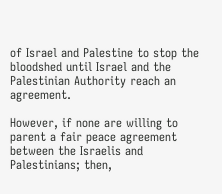of Israel and Palestine to stop the bloodshed until Israel and the Palestinian Authority reach an agreement.

However, if none are willing to parent a fair peace agreement between the Israelis and Palestinians; then,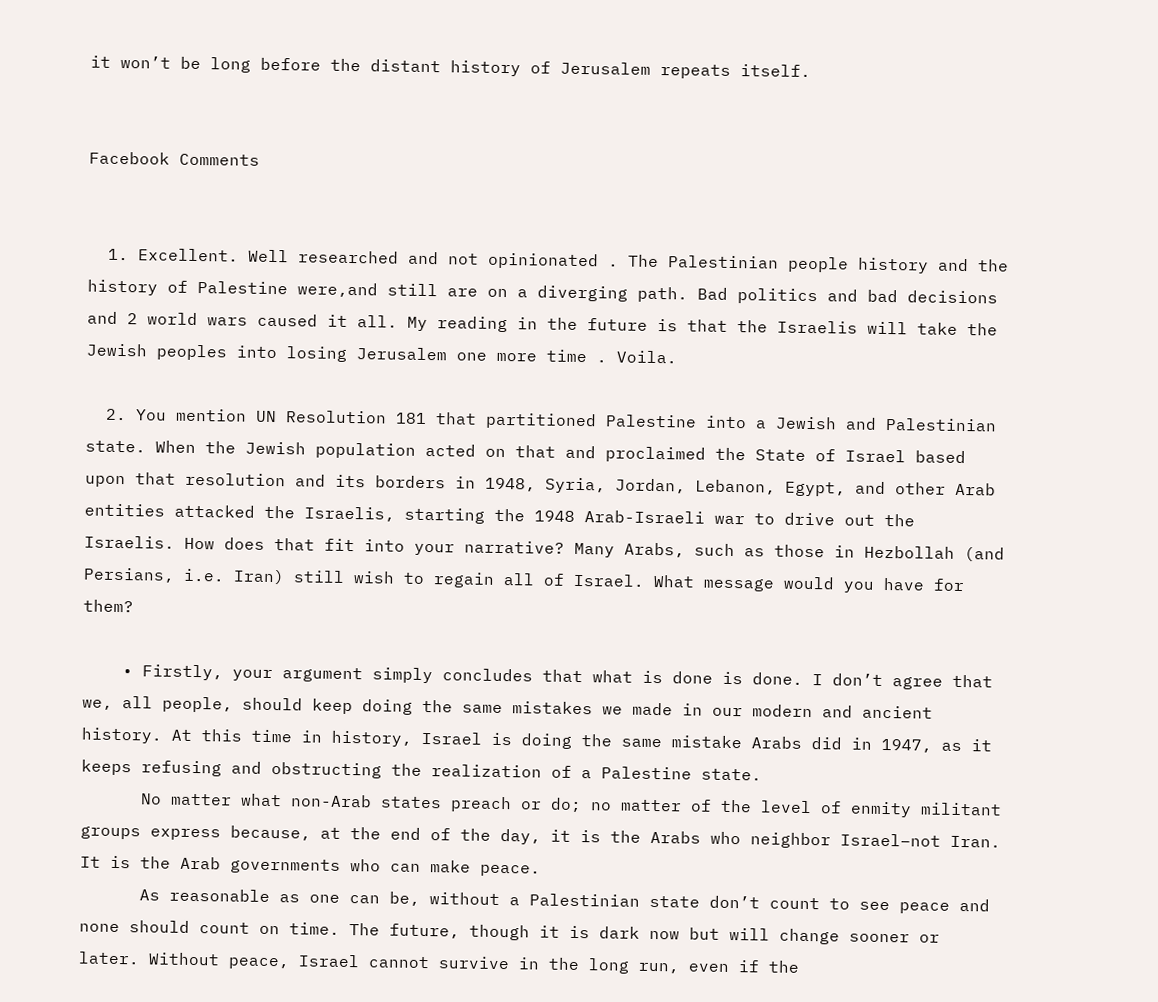it won’t be long before the distant history of Jerusalem repeats itself.


Facebook Comments


  1. Excellent. Well researched and not opinionated . The Palestinian people history and the history of Palestine were,and still are on a diverging path. Bad politics and bad decisions and 2 world wars caused it all. My reading in the future is that the Israelis will take the Jewish peoples into losing Jerusalem one more time . Voila.

  2. You mention UN Resolution 181 that partitioned Palestine into a Jewish and Palestinian state. When the Jewish population acted on that and proclaimed the State of Israel based upon that resolution and its borders in 1948, Syria, Jordan, Lebanon, Egypt, and other Arab entities attacked the Israelis, starting the 1948 Arab-Israeli war to drive out the Israelis. How does that fit into your narrative? Many Arabs, such as those in Hezbollah (and Persians, i.e. Iran) still wish to regain all of Israel. What message would you have for them?

    • Firstly, your argument simply concludes that what is done is done. I don’t agree that we, all people, should keep doing the same mistakes we made in our modern and ancient history. At this time in history, Israel is doing the same mistake Arabs did in 1947, as it keeps refusing and obstructing the realization of a Palestine state.
      No matter what non-Arab states preach or do; no matter of the level of enmity militant groups express because, at the end of the day, it is the Arabs who neighbor Israel–not Iran. It is the Arab governments who can make peace.
      As reasonable as one can be, without a Palestinian state don’t count to see peace and none should count on time. The future, though it is dark now but will change sooner or later. Without peace, Israel cannot survive in the long run, even if the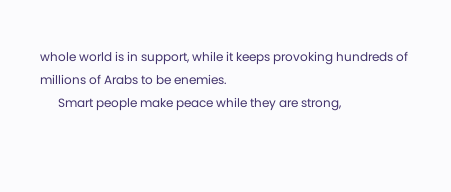whole world is in support, while it keeps provoking hundreds of millions of Arabs to be enemies.
      Smart people make peace while they are strong,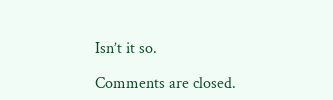Isn’t it so.

Comments are closed.